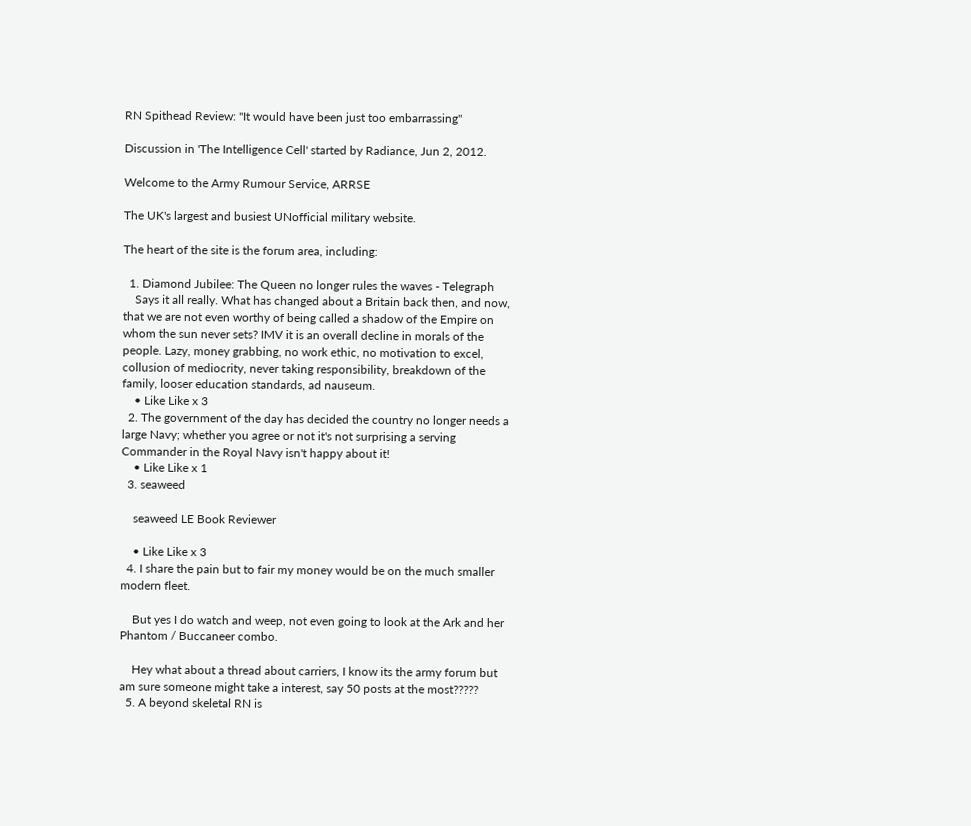RN Spithead Review: "It would have been just too embarrassing"

Discussion in 'The Intelligence Cell' started by Radiance, Jun 2, 2012.

Welcome to the Army Rumour Service, ARRSE

The UK's largest and busiest UNofficial military website.

The heart of the site is the forum area, including:

  1. Diamond Jubilee: The Queen no longer rules the waves - Telegraph
    Says it all really. What has changed about a Britain back then, and now, that we are not even worthy of being called a shadow of the Empire on whom the sun never sets? IMV it is an overall decline in morals of the people. Lazy, money grabbing, no work ethic, no motivation to excel, collusion of mediocrity, never taking responsibility, breakdown of the family, looser education standards, ad nauseum.
    • Like Like x 3
  2. The government of the day has decided the country no longer needs a large Navy; whether you agree or not it's not surprising a serving Commander in the Royal Navy isn't happy about it!
    • Like Like x 1
  3. seaweed

    seaweed LE Book Reviewer

    • Like Like x 3
  4. I share the pain but to fair my money would be on the much smaller modern fleet.

    But yes I do watch and weep, not even going to look at the Ark and her Phantom / Buccaneer combo.

    Hey what about a thread about carriers, I know its the army forum but am sure someone might take a interest, say 50 posts at the most?????
  5. A beyond skeletal RN is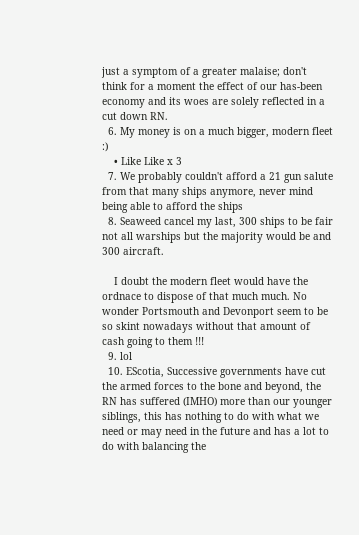just a symptom of a greater malaise; don't think for a moment the effect of our has-been economy and its woes are solely reflected in a cut down RN.
  6. My money is on a much bigger, modern fleet :)
    • Like Like x 3
  7. We probably couldn't afford a 21 gun salute from that many ships anymore, never mind being able to afford the ships
  8. Seaweed cancel my last, 300 ships to be fair not all warships but the majority would be and 300 aircraft.

    I doubt the modern fleet would have the ordnace to dispose of that much much. No wonder Portsmouth and Devonport seem to be so skint nowadays without that amount of cash going to them !!!
  9. lol
  10. EScotia, Successive governments have cut the armed forces to the bone and beyond, the RN has suffered (IMHO) more than our younger siblings, this has nothing to do with what we need or may need in the future and has a lot to do with balancing the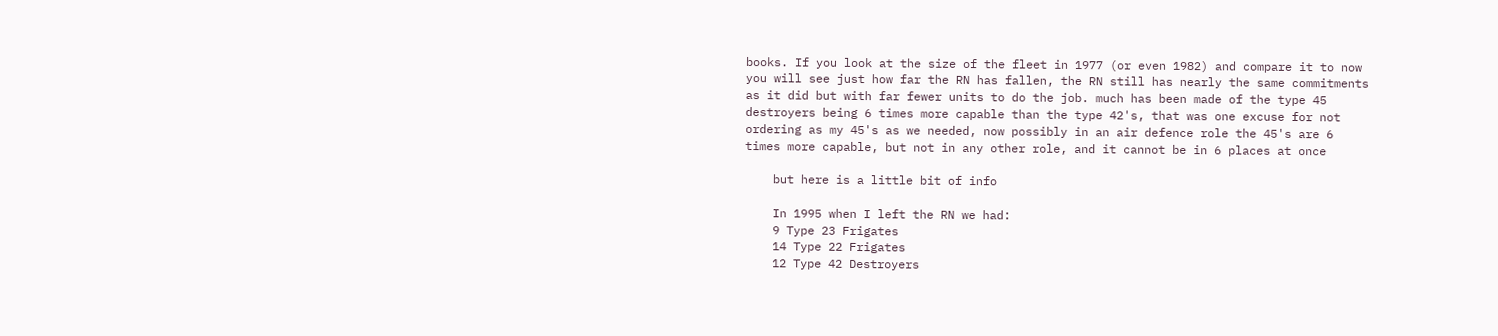books. If you look at the size of the fleet in 1977 (or even 1982) and compare it to now you will see just how far the RN has fallen, the RN still has nearly the same commitments as it did but with far fewer units to do the job. much has been made of the type 45 destroyers being 6 times more capable than the type 42's, that was one excuse for not ordering as my 45's as we needed, now possibly in an air defence role the 45's are 6 times more capable, but not in any other role, and it cannot be in 6 places at once

    but here is a little bit of info

    In 1995 when I left the RN we had:
    9 Type 23 Frigates
    14 Type 22 Frigates
    12 Type 42 Destroyers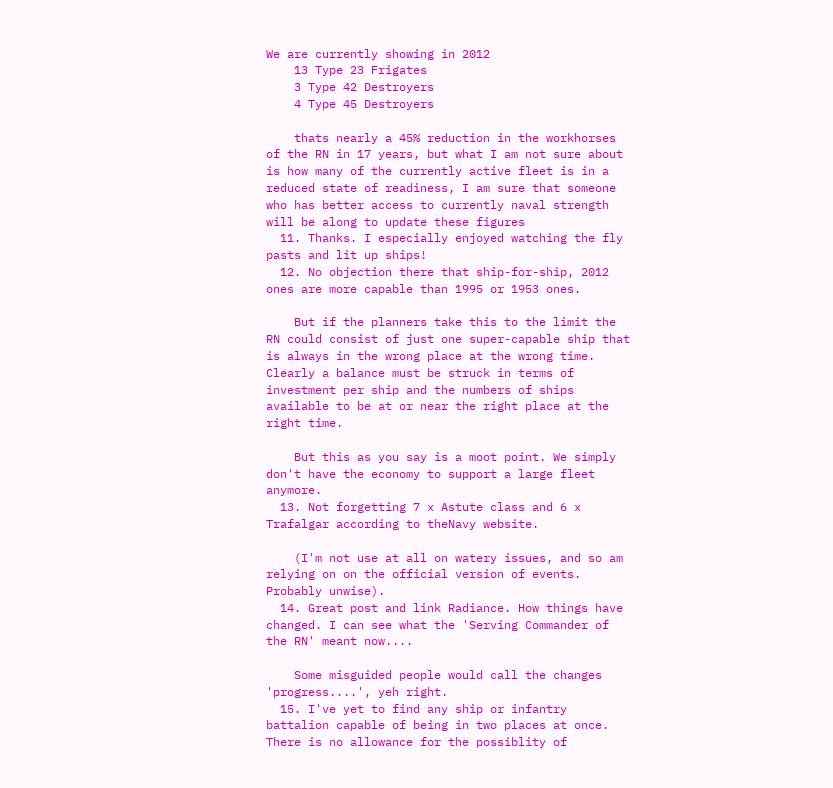We are currently showing in 2012
    13 Type 23 Frigates
    3 Type 42 Destroyers
    4 Type 45 Destroyers

    thats nearly a 45% reduction in the workhorses of the RN in 17 years, but what I am not sure about is how many of the currently active fleet is in a reduced state of readiness, I am sure that someone who has better access to currently naval strength will be along to update these figures
  11. Thanks. I especially enjoyed watching the fly pasts and lit up ships!
  12. No objection there that ship-for-ship, 2012 ones are more capable than 1995 or 1953 ones.

    But if the planners take this to the limit the RN could consist of just one super-capable ship that is always in the wrong place at the wrong time. Clearly a balance must be struck in terms of investment per ship and the numbers of ships available to be at or near the right place at the right time.

    But this as you say is a moot point. We simply don't have the economy to support a large fleet anymore.
  13. Not forgetting 7 x Astute class and 6 x Trafalgar according to theNavy website.

    (I'm not use at all on watery issues, and so am relying on on the official version of events. Probably unwise).
  14. Great post and link Radiance. How things have changed. I can see what the 'Serving Commander of the RN' meant now....

    Some misguided people would call the changes 'progress....', yeh right.
  15. I've yet to find any ship or infantry battalion capable of being in two places at once. There is no allowance for the possiblity of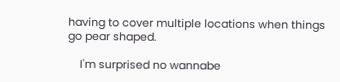having to cover multiple locations when things go pear shaped.

    I'm surprised no wannabe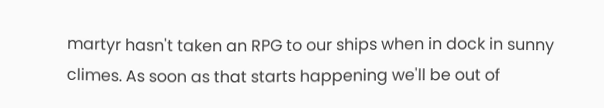martyr hasn't taken an RPG to our ships when in dock in sunny climes. As soon as that starts happening we'll be out of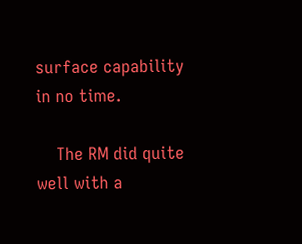surface capability in no time.

    The RM did quite well with a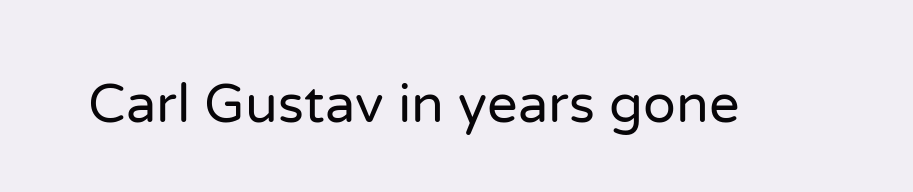Carl Gustav in years gone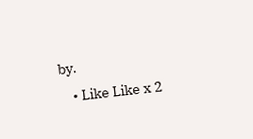by.
    • Like Like x 2